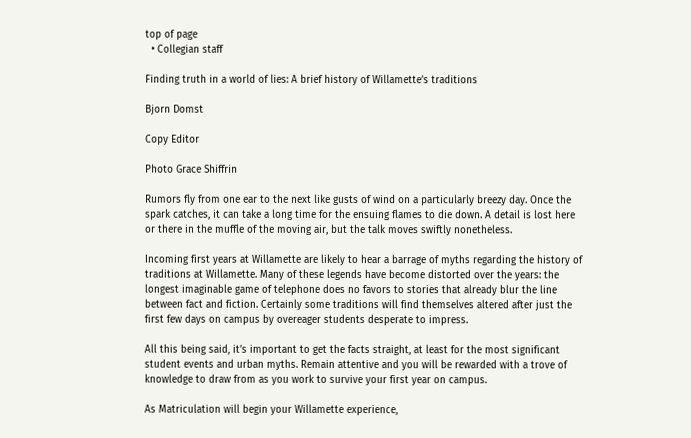top of page
  • Collegian staff

Finding truth in a world of lies: A brief history of Willamette’s traditions

Bjorn Domst

Copy Editor

Photo Grace Shiffrin

Rumors fly from one ear to the next like gusts of wind on a particularly breezy day. Once the spark catches, it can take a long time for the ensuing flames to die down. A detail is lost here or there in the muffle of the moving air, but the talk moves swiftly nonetheless.

Incoming first years at Willamette are likely to hear a barrage of myths regarding the history of traditions at Willamette. Many of these legends have become distorted over the years: the longest imaginable game of telephone does no favors to stories that already blur the line between fact and fiction. Certainly some traditions will find themselves altered after just the first few days on campus by overeager students desperate to impress.

All this being said, it’s important to get the facts straight, at least for the most significant student events and urban myths. Remain attentive and you will be rewarded with a trove of knowledge to draw from as you work to survive your first year on campus.

As Matriculation will begin your Willamette experience,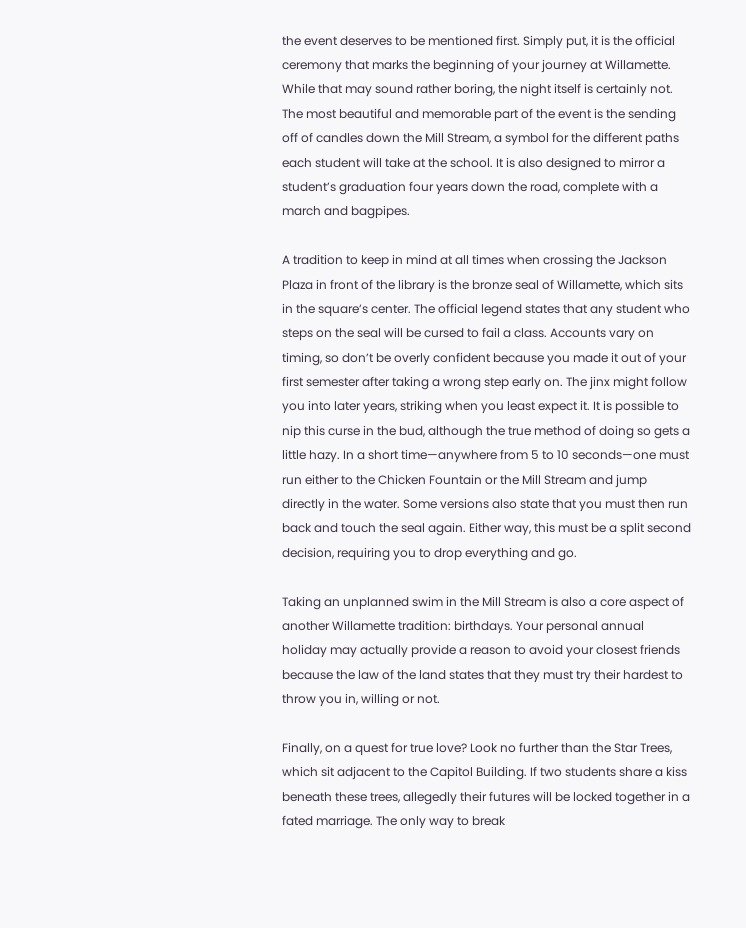the event deserves to be mentioned first. Simply put, it is the official ceremony that marks the beginning of your journey at Willamette. While that may sound rather boring, the night itself is certainly not. The most beautiful and memorable part of the event is the sending off of candles down the Mill Stream, a symbol for the different paths each student will take at the school. It is also designed to mirror a student’s graduation four years down the road, complete with a march and bagpipes.

A tradition to keep in mind at all times when crossing the Jackson Plaza in front of the library is the bronze seal of Willamette, which sits in the square’s center. The official legend states that any student who steps on the seal will be cursed to fail a class. Accounts vary on timing, so don’t be overly confident because you made it out of your first semester after taking a wrong step early on. The jinx might follow you into later years, striking when you least expect it. It is possible to nip this curse in the bud, although the true method of doing so gets a little hazy. In a short time—anywhere from 5 to 10 seconds—one must run either to the Chicken Fountain or the Mill Stream and jump directly in the water. Some versions also state that you must then run back and touch the seal again. Either way, this must be a split second decision, requiring you to drop everything and go.

Taking an unplanned swim in the Mill Stream is also a core aspect of another Willamette tradition: birthdays. Your personal annual holiday may actually provide a reason to avoid your closest friends because the law of the land states that they must try their hardest to throw you in, willing or not.

Finally, on a quest for true love? Look no further than the Star Trees, which sit adjacent to the Capitol Building. If two students share a kiss beneath these trees, allegedly their futures will be locked together in a fated marriage. The only way to break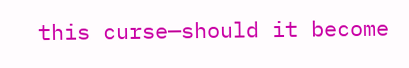this curse—should it become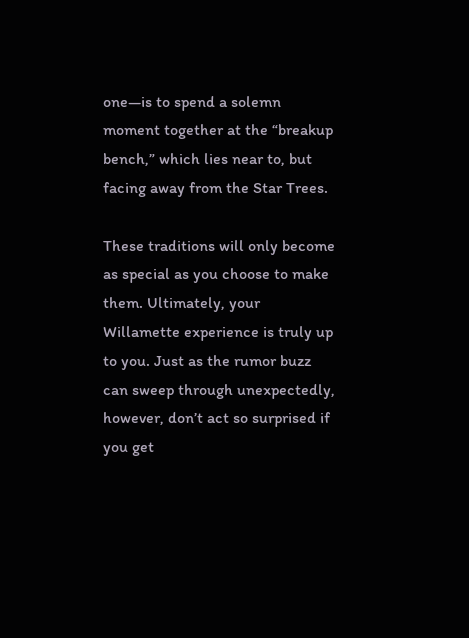one—is to spend a solemn moment together at the “breakup bench,” which lies near to, but facing away from the Star Trees.

These traditions will only become as special as you choose to make them. Ultimately, your Willamette experience is truly up to you. Just as the rumor buzz can sweep through unexpectedly, however, don’t act so surprised if you get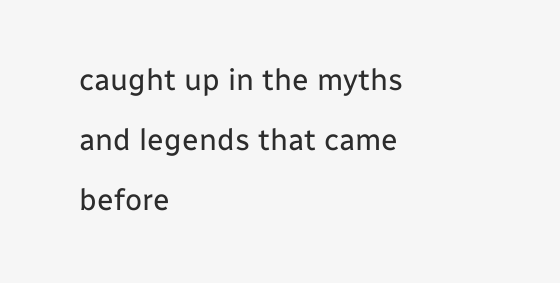caught up in the myths and legends that came before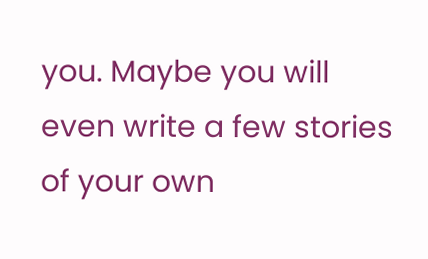you. Maybe you will even write a few stories of your own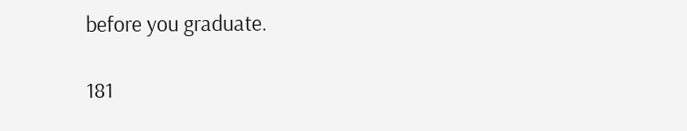before you graduate.

181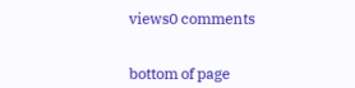views0 comments


bottom of page